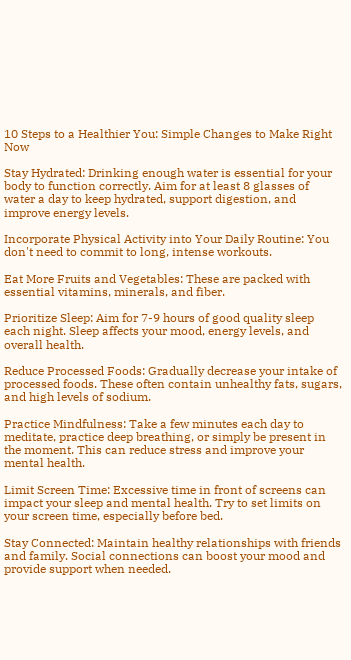10 Steps to a Healthier You: Simple Changes to Make Right Now

Stay Hydrated: Drinking enough water is essential for your body to function correctly. Aim for at least 8 glasses of water a day to keep hydrated, support digestion, and improve energy levels.

Incorporate Physical Activity into Your Daily Routine: You don't need to commit to long, intense workouts.

Eat More Fruits and Vegetables: These are packed with essential vitamins, minerals, and fiber.

Prioritize Sleep: Aim for 7-9 hours of good quality sleep each night. Sleep affects your mood, energy levels, and overall health.

Reduce Processed Foods: Gradually decrease your intake of processed foods. These often contain unhealthy fats, sugars, and high levels of sodium.

Practice Mindfulness: Take a few minutes each day to meditate, practice deep breathing, or simply be present in the moment. This can reduce stress and improve your mental health.

Limit Screen Time: Excessive time in front of screens can impact your sleep and mental health. Try to set limits on your screen time, especially before bed.

Stay Connected: Maintain healthy relationships with friends and family. Social connections can boost your mood and provide support when needed.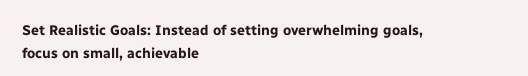Set Realistic Goals: Instead of setting overwhelming goals, focus on small, achievable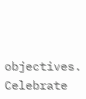objectives. Celebrate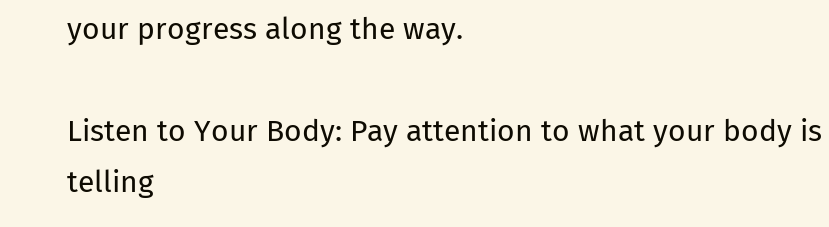your progress along the way.

Listen to Your Body: Pay attention to what your body is telling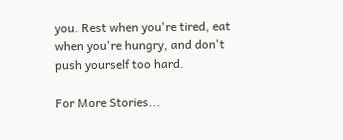you. Rest when you're tired, eat when you're hungry, and don't push yourself too hard.

For More Stories...